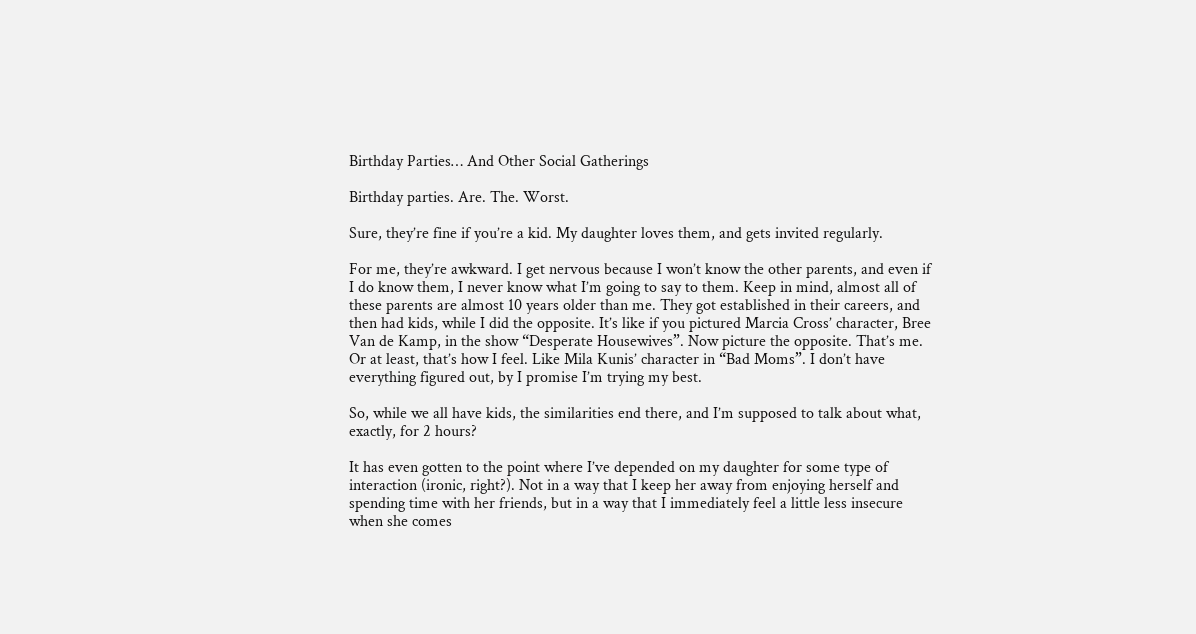Birthday Parties… And Other Social Gatherings

Birthday parties. Are. The. Worst.

Sure, they’re fine if you’re a kid. My daughter loves them, and gets invited regularly.

For me, they’re awkward. I get nervous because I won’t know the other parents, and even if I do know them, I never know what I’m going to say to them. Keep in mind, almost all of these parents are almost 10 years older than me. They got established in their careers, and then had kids, while I did the opposite. It’s like if you pictured Marcia Cross’ character, Bree Van de Kamp, in the show “Desperate Housewives”. Now picture the opposite. That’s me. Or at least, that’s how I feel. Like Mila Kunis’ character in “Bad Moms”. I don’t have everything figured out, by I promise I’m trying my best.

So, while we all have kids, the similarities end there, and I’m supposed to talk about what, exactly, for 2 hours?

It has even gotten to the point where I’ve depended on my daughter for some type of interaction (ironic, right?). Not in a way that I keep her away from enjoying herself and spending time with her friends, but in a way that I immediately feel a little less insecure when she comes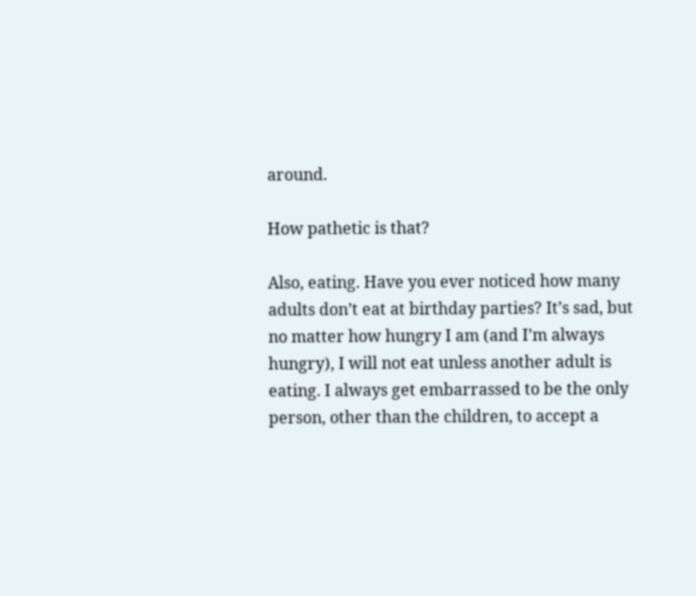around.

How pathetic is that?

Also, eating. Have you ever noticed how many adults don’t eat at birthday parties? It’s sad, but no matter how hungry I am (and I’m always hungry), I will not eat unless another adult is eating. I always get embarrassed to be the only person, other than the children, to accept a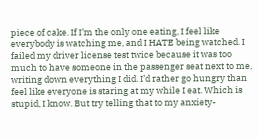piece of cake. If I’m the only one eating, I feel like everybody is watching me, and I HATE being watched. I failed my driver license test twice because it was too much to have someone in the passenger seat next to me, writing down everything I did. I’d rather go hungry than feel like everyone is staring at my while I eat. Which is stupid, I know. But try telling that to my anxiety-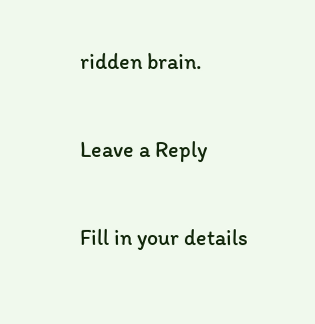ridden brain.

Leave a Reply

Fill in your details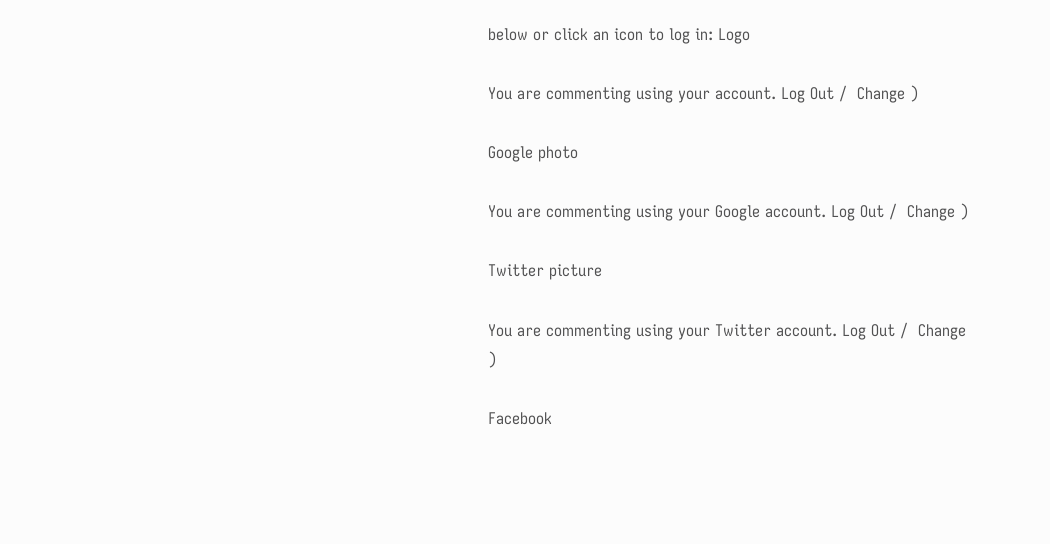below or click an icon to log in: Logo

You are commenting using your account. Log Out /  Change )

Google photo

You are commenting using your Google account. Log Out /  Change )

Twitter picture

You are commenting using your Twitter account. Log Out /  Change )

Facebook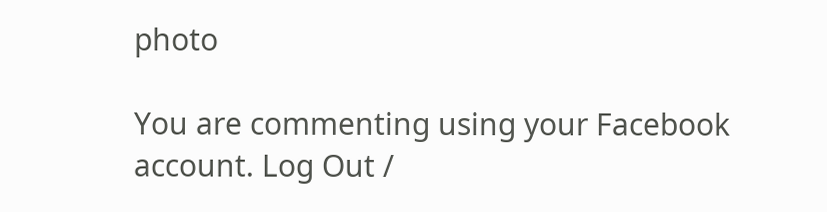photo

You are commenting using your Facebook account. Log Out /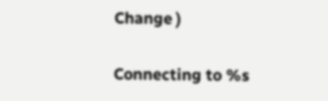Change )

Connecting to %s